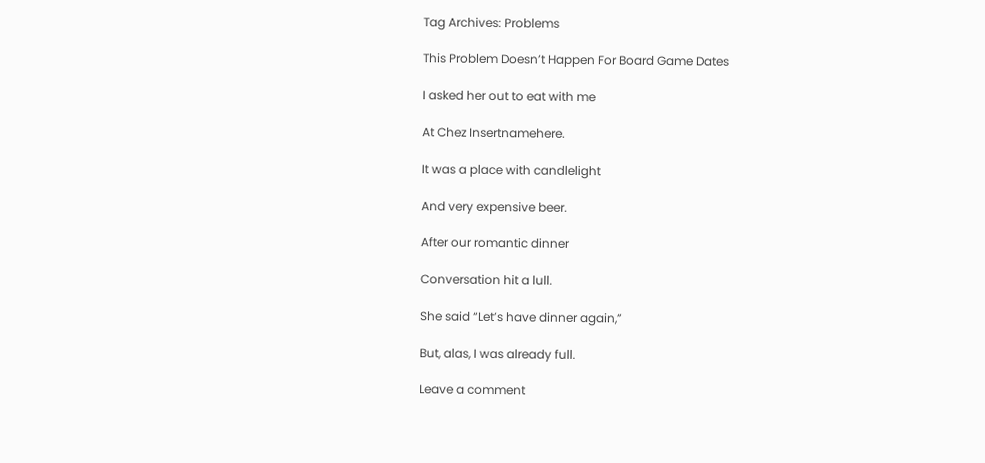Tag Archives: Problems

This Problem Doesn’t Happen For Board Game Dates

I asked her out to eat with me

At Chez Insertnamehere.

It was a place with candlelight

And very expensive beer.

After our romantic dinner

Conversation hit a lull.

She said “Let’s have dinner again,”

But, alas, I was already full.

Leave a comment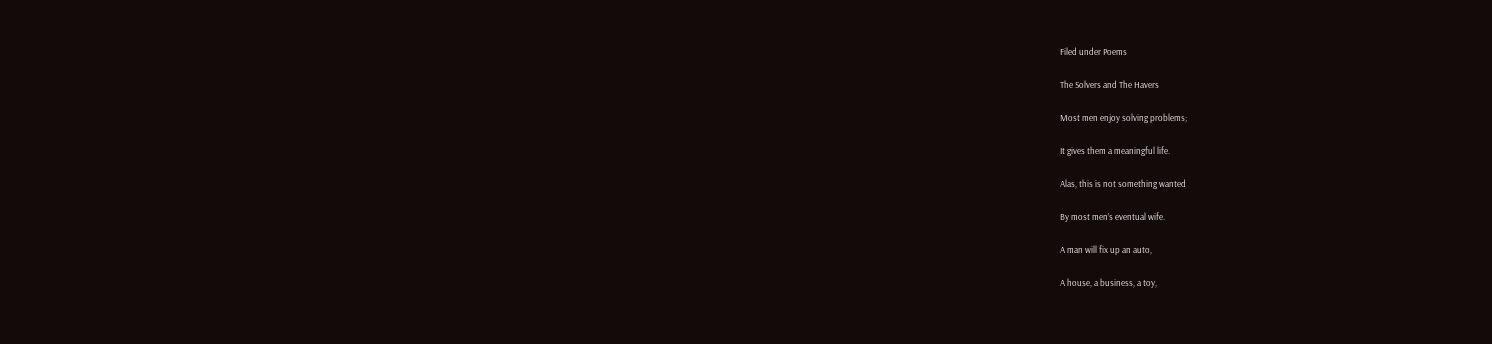Filed under Poems

The Solvers and The Havers

Most men enjoy solving problems;

It gives them a meaningful life.

Alas, this is not something wanted

By most men’s eventual wife.

A man will fix up an auto,

A house, a business, a toy,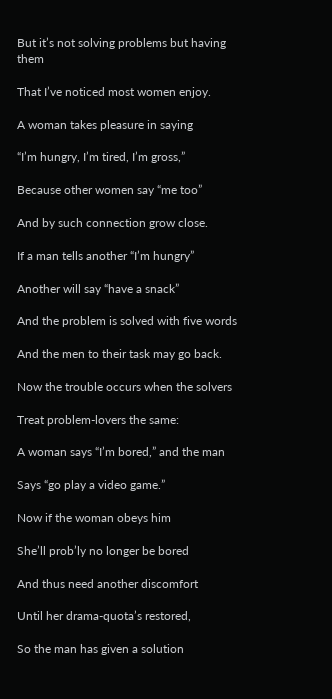But it’s not solving problems but having them

That I’ve noticed most women enjoy.

A woman takes pleasure in saying

“I’m hungry, I’m tired, I’m gross,”

Because other women say “me too”

And by such connection grow close.

If a man tells another “I’m hungry”

Another will say “have a snack”

And the problem is solved with five words

And the men to their task may go back.

Now the trouble occurs when the solvers

Treat problem-lovers the same:

A woman says “I’m bored,” and the man

Says “go play a video game.”

Now if the woman obeys him

She’ll prob’ly no longer be bored

And thus need another discomfort

Until her drama-quota’s restored,

So the man has given a solution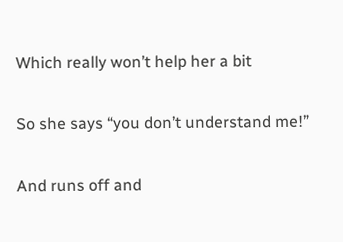Which really won’t help her a bit

So she says “you don’t understand me!”

And runs off and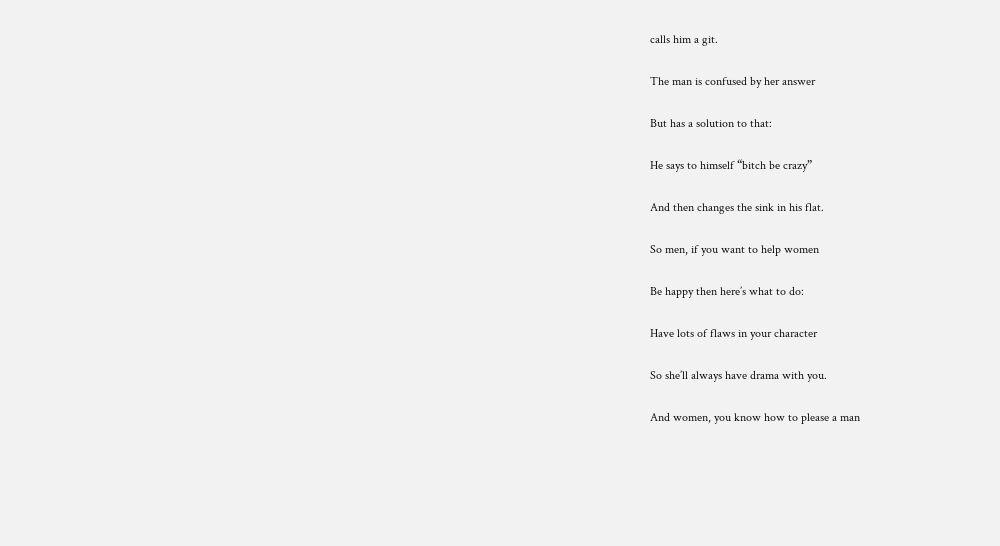calls him a git.

The man is confused by her answer

But has a solution to that:

He says to himself “bitch be crazy”

And then changes the sink in his flat.

So men, if you want to help women

Be happy then here’s what to do:

Have lots of flaws in your character

So she’ll always have drama with you.

And women, you know how to please a man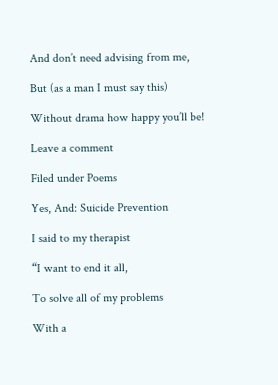And don’t need advising from me,

But (as a man I must say this)

Without drama how happy you’ll be!

Leave a comment

Filed under Poems

Yes, And: Suicide Prevention

I said to my therapist

“I want to end it all,

To solve all of my problems

With a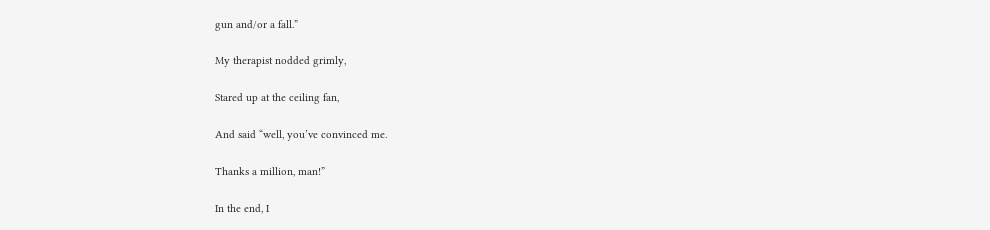gun and/or a fall.”

My therapist nodded grimly,

Stared up at the ceiling fan,

And said “well, you’ve convinced me.

Thanks a million, man!”

In the end, I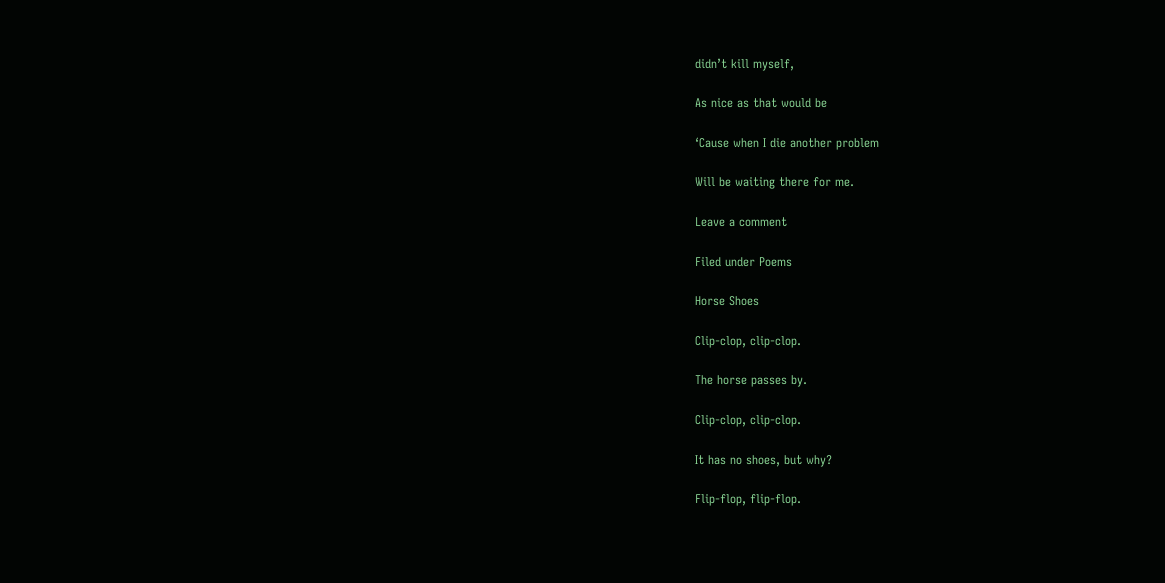didn’t kill myself,

As nice as that would be

‘Cause when I die another problem

Will be waiting there for me.

Leave a comment

Filed under Poems

Horse Shoes

Clip-clop, clip-clop.

The horse passes by.

Clip-clop, clip-clop.

It has no shoes, but why?

Flip-flop, flip-flop.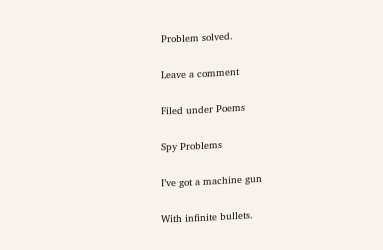Problem solved.

Leave a comment

Filed under Poems

Spy Problems

I’ve got a machine gun

With infinite bullets.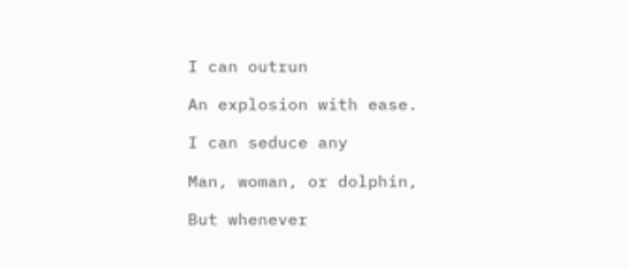I can outrun

An explosion with ease.

I can seduce any

Man, woman, or dolphin,

But whenever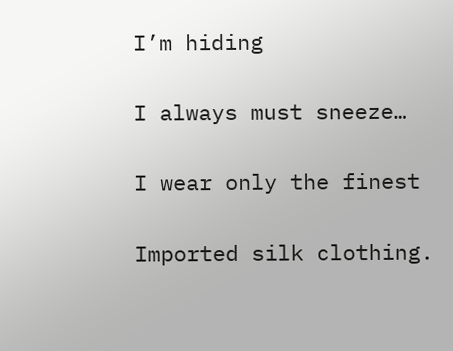I’m hiding

I always must sneeze…

I wear only the finest

Imported silk clothing.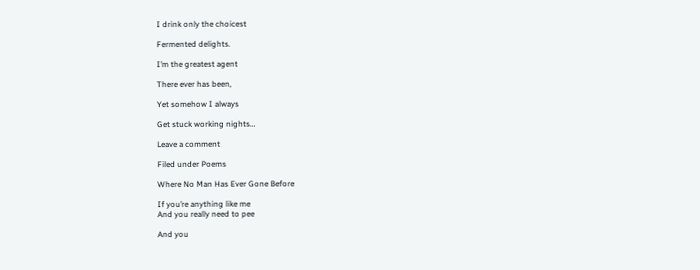I drink only the choicest

Fermented delights.

I’m the greatest agent

There ever has been,

Yet somehow I always

Get stuck working nights…

Leave a comment

Filed under Poems

Where No Man Has Ever Gone Before

If you’re anything like me
And you really need to pee

And you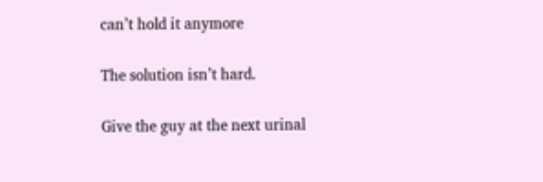can’t hold it anymore

The solution isn’t hard.

Give the guy at the next urinal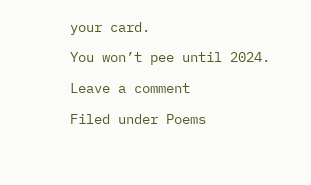your card.

You won’t pee until 2024.

Leave a comment

Filed under Poems